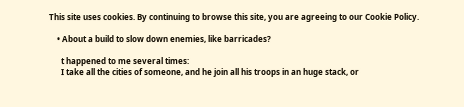This site uses cookies. By continuing to browse this site, you are agreeing to our Cookie Policy.

    • About a build to slow down enemies, like barricades?

      t happened to me several times:
      I take all the cities of someone, and he join all his troops in an huge stack, or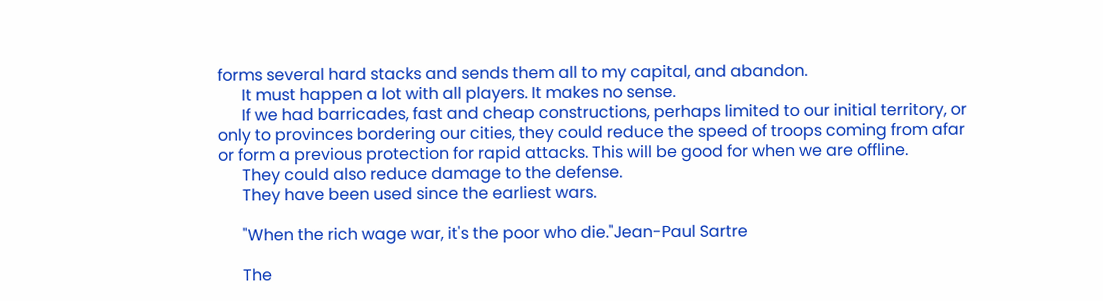forms several hard stacks and sends them all to my capital, and abandon.
      It must happen a lot with all players. It makes no sense.
      If we had barricades, fast and cheap constructions, perhaps limited to our initial territory, or only to provinces bordering our cities, they could reduce the speed of troops coming from afar or form a previous protection for rapid attacks. This will be good for when we are offline.
      They could also reduce damage to the defense.
      They have been used since the earliest wars.

      "When the rich wage war, it's the poor who die."Jean-Paul Sartre

      The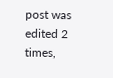post was edited 2 times,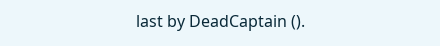last by DeadCaptain ().